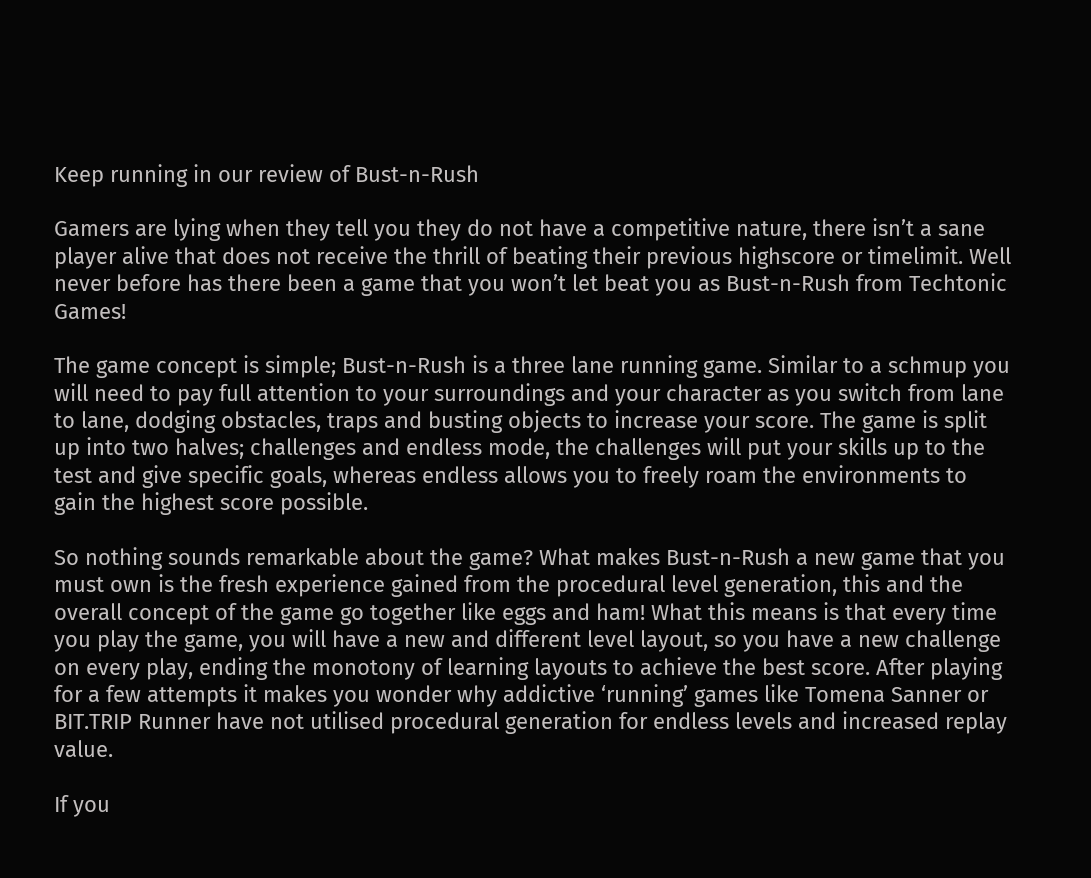Keep running in our review of Bust-n-Rush

Gamers are lying when they tell you they do not have a competitive nature, there isn’t a sane player alive that does not receive the thrill of beating their previous highscore or timelimit. Well never before has there been a game that you won’t let beat you as Bust-n-Rush from Techtonic Games!

The game concept is simple; Bust-n-Rush is a three lane running game. Similar to a schmup you will need to pay full attention to your surroundings and your character as you switch from lane to lane, dodging obstacles, traps and busting objects to increase your score. The game is split up into two halves; challenges and endless mode, the challenges will put your skills up to the test and give specific goals, whereas endless allows you to freely roam the environments to gain the highest score possible.

So nothing sounds remarkable about the game? What makes Bust-n-Rush a new game that you must own is the fresh experience gained from the procedural level generation, this and the overall concept of the game go together like eggs and ham! What this means is that every time you play the game, you will have a new and different level layout, so you have a new challenge on every play, ending the monotony of learning layouts to achieve the best score. After playing for a few attempts it makes you wonder why addictive ‘running’ games like Tomena Sanner or BIT.TRIP Runner have not utilised procedural generation for endless levels and increased replay value.

If you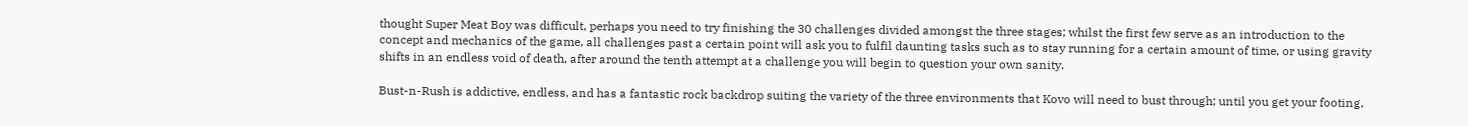thought Super Meat Boy was difficult, perhaps you need to try finishing the 30 challenges divided amongst the three stages; whilst the first few serve as an introduction to the concept and mechanics of the game, all challenges past a certain point will ask you to fulfil daunting tasks such as to stay running for a certain amount of time, or using gravity shifts in an endless void of death, after around the tenth attempt at a challenge you will begin to question your own sanity.

Bust-n-Rush is addictive, endless, and has a fantastic rock backdrop suiting the variety of the three environments that Kovo will need to bust through; until you get your footing,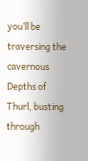you’ll be traversing the cavernous Depths of Thurl, busting through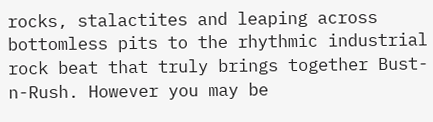rocks, stalactites and leaping across bottomless pits to the rhythmic industrial rock beat that truly brings together Bust-n-Rush. However you may be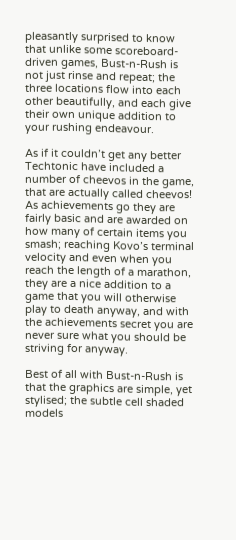pleasantly surprised to know that unlike some scoreboard-driven games, Bust-n-Rush is not just rinse and repeat; the three locations flow into each other beautifully, and each give their own unique addition to your rushing endeavour.

As if it couldn’t get any better Techtonic have included a number of cheevos in the game, that are actually called cheevos! As achievements go they are fairly basic and are awarded on how many of certain items you smash; reaching Kovo’s terminal velocity and even when you reach the length of a marathon, they are a nice addition to a game that you will otherwise play to death anyway, and with the achievements secret you are never sure what you should be striving for anyway.

Best of all with Bust-n-Rush is that the graphics are simple, yet stylised; the subtle cell shaded models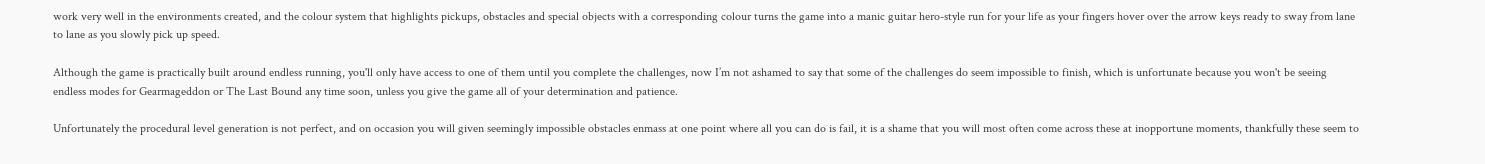work very well in the environments created, and the colour system that highlights pickups, obstacles and special objects with a corresponding colour turns the game into a manic guitar hero-style run for your life as your fingers hover over the arrow keys ready to sway from lane to lane as you slowly pick up speed.

Although the game is practically built around endless running, you'll only have access to one of them until you complete the challenges, now I’m not ashamed to say that some of the challenges do seem impossible to finish, which is unfortunate because you won't be seeing endless modes for Gearmageddon or The Last Bound any time soon, unless you give the game all of your determination and patience.

Unfortunately the procedural level generation is not perfect, and on occasion you will given seemingly impossible obstacles enmass at one point where all you can do is fail, it is a shame that you will most often come across these at inopportune moments, thankfully these seem to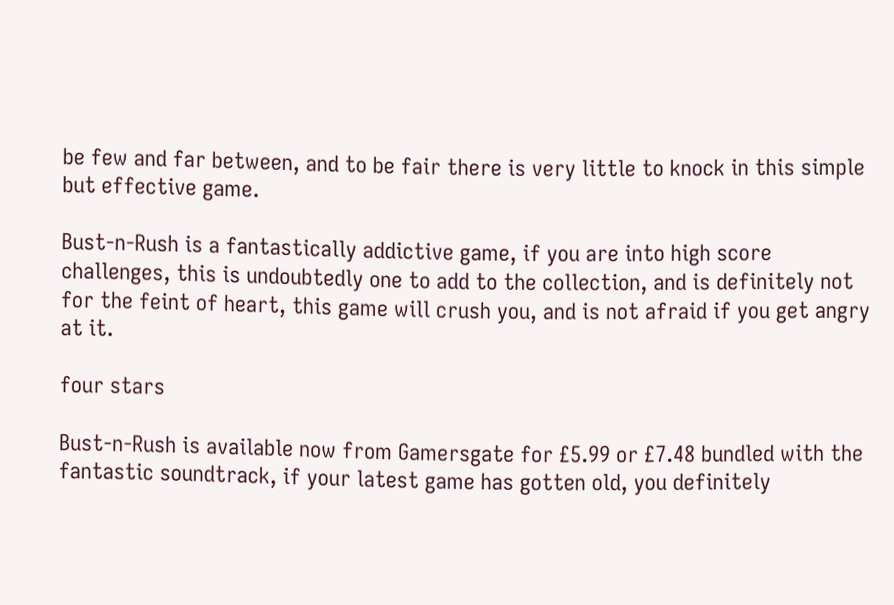be few and far between, and to be fair there is very little to knock in this simple but effective game.

Bust-n-Rush is a fantastically addictive game, if you are into high score challenges, this is undoubtedly one to add to the collection, and is definitely not for the feint of heart, this game will crush you, and is not afraid if you get angry at it.

four stars

Bust-n-Rush is available now from Gamersgate for £5.99 or £7.48 bundled with the fantastic soundtrack, if your latest game has gotten old, you definitely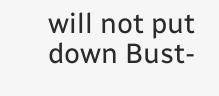will not put down Bust-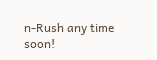n-Rush any time soon!